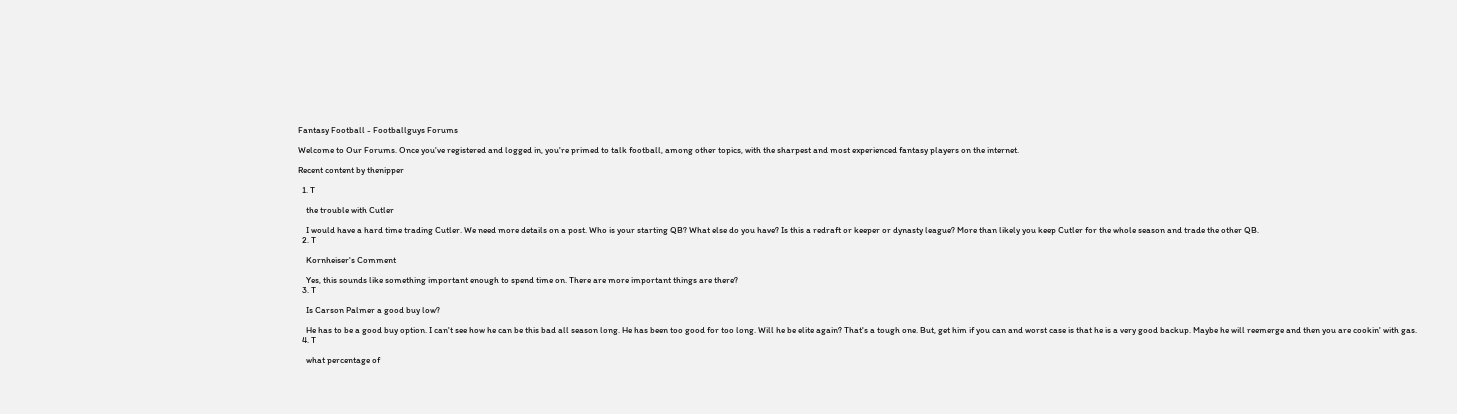Fantasy Football - Footballguys Forums

Welcome to Our Forums. Once you've registered and logged in, you're primed to talk football, among other topics, with the sharpest and most experienced fantasy players on the internet.

Recent content by thenipper

  1. T

    the trouble with Cutler

    I would have a hard time trading Cutler. We need more details on a post. Who is your starting QB? What else do you have? Is this a redraft or keeper or dynasty league? More than likely you keep Cutler for the whole season and trade the other QB.
  2. T

    Kornheiser's Comment

    Yes, this sounds like something important enough to spend time on. There are more important things are there?
  3. T

    Is Carson Palmer a good buy low?

    He has to be a good buy option. I can't see how he can be this bad all season long. He has been too good for too long. Will he be elite again? That's a tough one. But, get him if you can and worst case is that he is a very good backup. Maybe he will reemerge and then you are cookin' with gas.
  4. T

    what percentage of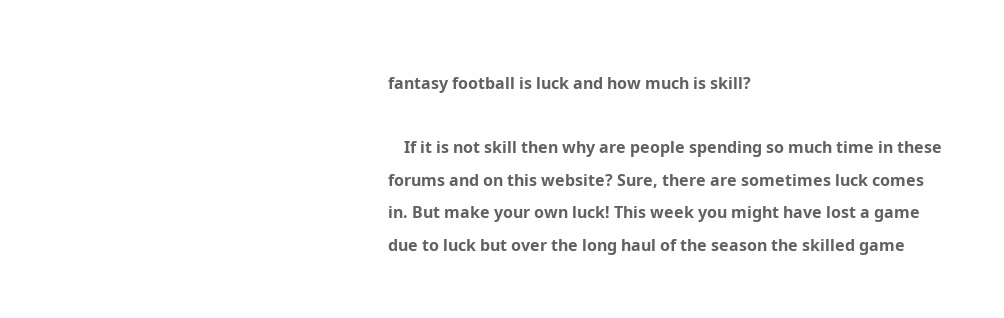fantasy football is luck and how much is skill?

    If it is not skill then why are people spending so much time in these forums and on this website? Sure, there are sometimes luck comes in. But make your own luck! This week you might have lost a game due to luck but over the long haul of the season the skilled game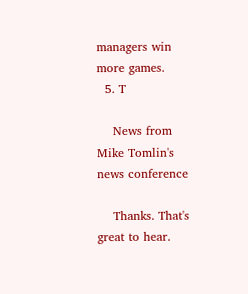managers win more games.
  5. T

    News from Mike Tomlin's news conference

    Thanks. That's great to hear.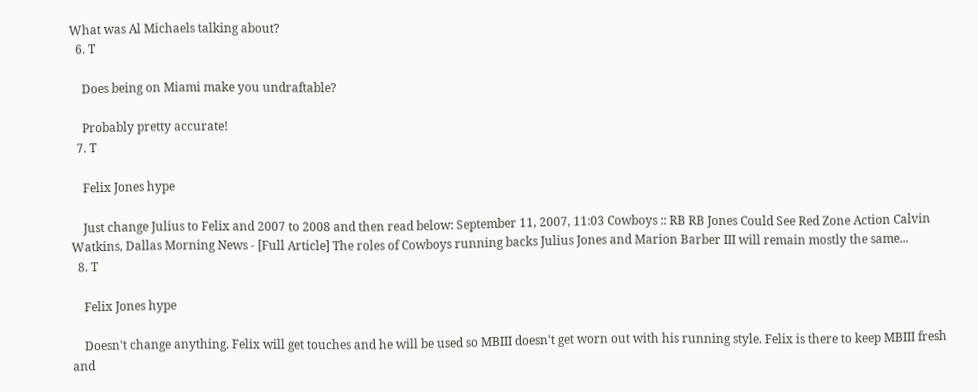What was Al Michaels talking about?
  6. T

    Does being on Miami make you undraftable?

    Probably pretty accurate!
  7. T

    Felix Jones hype

    Just change Julius to Felix and 2007 to 2008 and then read below: September 11, 2007, 11:03 Cowboys :: RB RB Jones Could See Red Zone Action Calvin Watkins, Dallas Morning News - [Full Article] The roles of Cowboys running backs Julius Jones and Marion Barber III will remain mostly the same...
  8. T

    Felix Jones hype

    Doesn't change anything. Felix will get touches and he will be used so MBIII doesn't get worn out with his running style. Felix is there to keep MBIII fresh and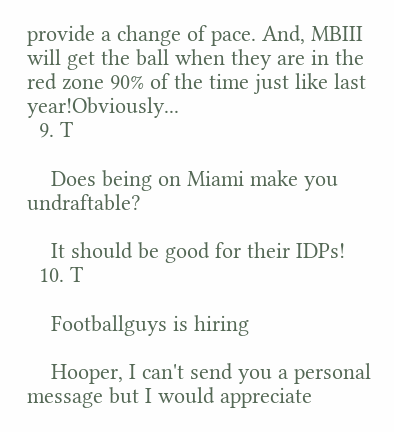provide a change of pace. And, MBIII will get the ball when they are in the red zone 90% of the time just like last year!Obviously...
  9. T

    Does being on Miami make you undraftable?

    It should be good for their IDPs!
  10. T

    Footballguys is hiring

    Hooper, I can't send you a personal message but I would appreciate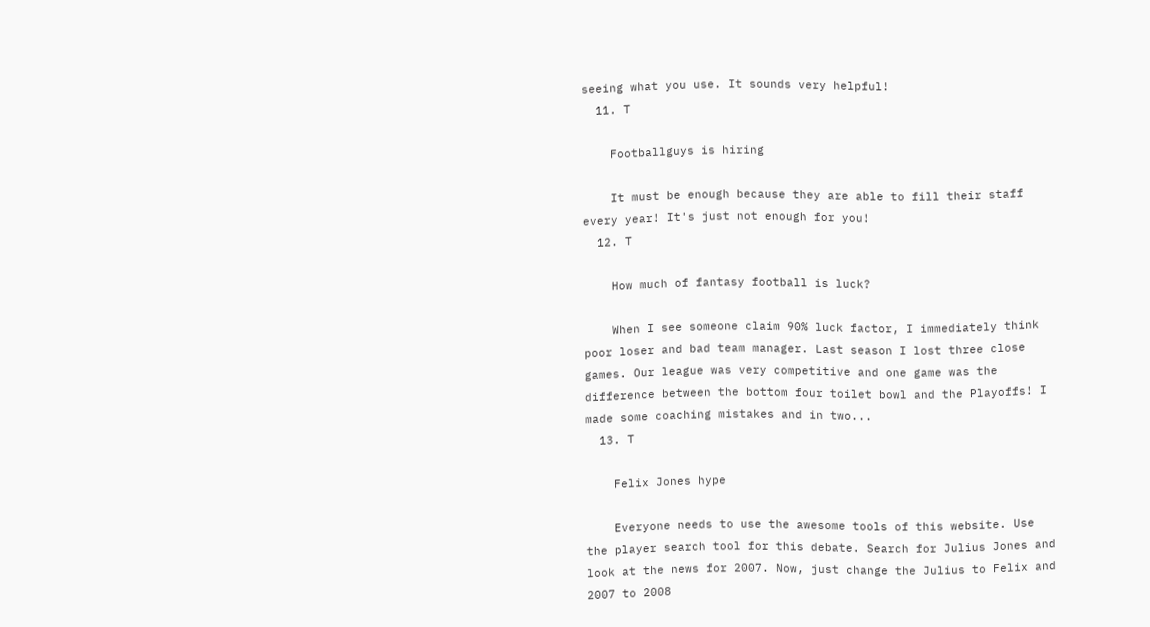seeing what you use. It sounds very helpful!
  11. T

    Footballguys is hiring

    It must be enough because they are able to fill their staff every year! It's just not enough for you!
  12. T

    How much of fantasy football is luck?

    When I see someone claim 90% luck factor, I immediately think poor loser and bad team manager. Last season I lost three close games. Our league was very competitive and one game was the difference between the bottom four toilet bowl and the Playoffs! I made some coaching mistakes and in two...
  13. T

    Felix Jones hype

    Everyone needs to use the awesome tools of this website. Use the player search tool for this debate. Search for Julius Jones and look at the news for 2007. Now, just change the Julius to Felix and 2007 to 2008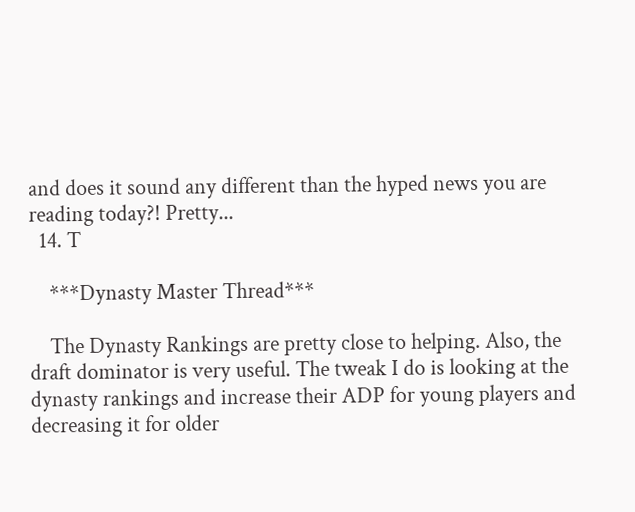and does it sound any different than the hyped news you are reading today?! Pretty...
  14. T

    ***Dynasty Master Thread***

    The Dynasty Rankings are pretty close to helping. Also, the draft dominator is very useful. The tweak I do is looking at the dynasty rankings and increase their ADP for young players and decreasing it for older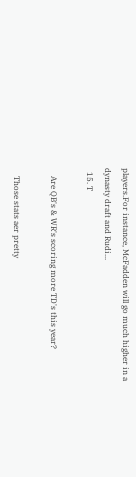players.For instance, McFadden will go much higher in a dynasty draft and Rudi...
  15. T

    Are QB's & WR's scoring more TD's this year?

    Those stats aer pretty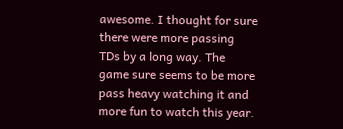awesome. I thought for sure there were more passing TDs by a long way. The game sure seems to be more pass heavy watching it and more fun to watch this year.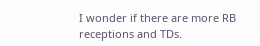I wonder if there are more RB receptions and TDs.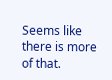Seems like there is more of that.